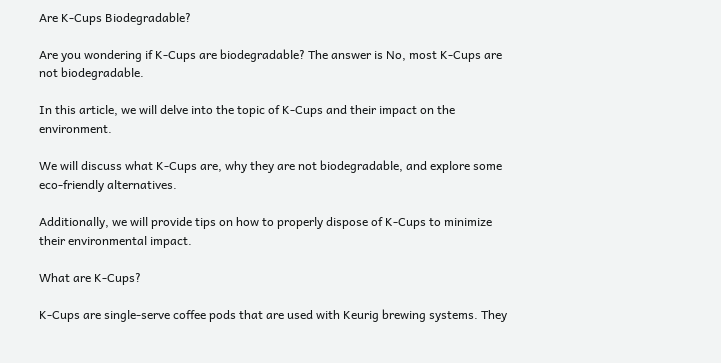Are K-Cups Biodegradable?

Are you wondering if K-Cups are biodegradable? The answer is No, most K-Cups are not biodegradable.

In this article, we will delve into the topic of K-Cups and their impact on the environment.

We will discuss what K-Cups are, why they are not biodegradable, and explore some eco-friendly alternatives.

Additionally, we will provide tips on how to properly dispose of K-Cups to minimize their environmental impact.

What are K-Cups?

K-Cups are single-serve coffee pods that are used with Keurig brewing systems. They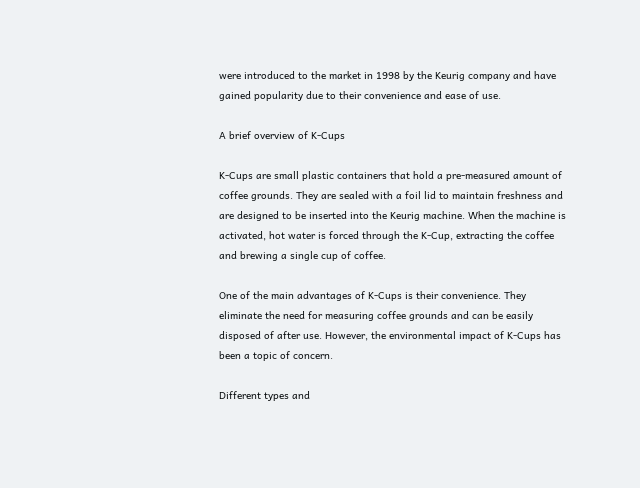were introduced to the market in 1998 by the Keurig company and have gained popularity due to their convenience and ease of use.

A brief overview of K-Cups

K-Cups are small plastic containers that hold a pre-measured amount of coffee grounds. They are sealed with a foil lid to maintain freshness and are designed to be inserted into the Keurig machine. When the machine is activated, hot water is forced through the K-Cup, extracting the coffee and brewing a single cup of coffee.

One of the main advantages of K-Cups is their convenience. They eliminate the need for measuring coffee grounds and can be easily disposed of after use. However, the environmental impact of K-Cups has been a topic of concern.

Different types and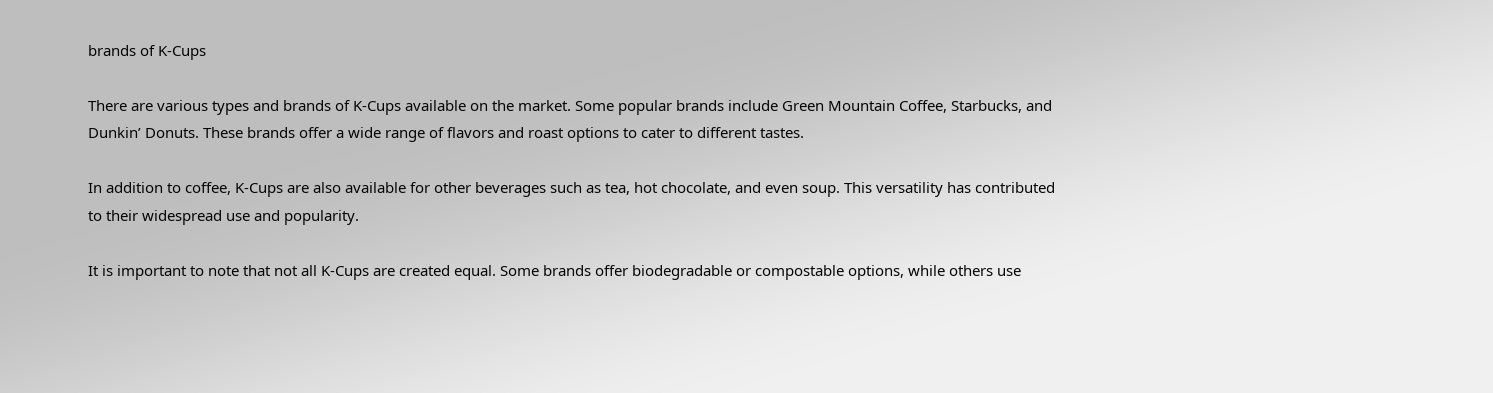brands of K-Cups

There are various types and brands of K-Cups available on the market. Some popular brands include Green Mountain Coffee, Starbucks, and Dunkin’ Donuts. These brands offer a wide range of flavors and roast options to cater to different tastes.

In addition to coffee, K-Cups are also available for other beverages such as tea, hot chocolate, and even soup. This versatility has contributed to their widespread use and popularity.

It is important to note that not all K-Cups are created equal. Some brands offer biodegradable or compostable options, while others use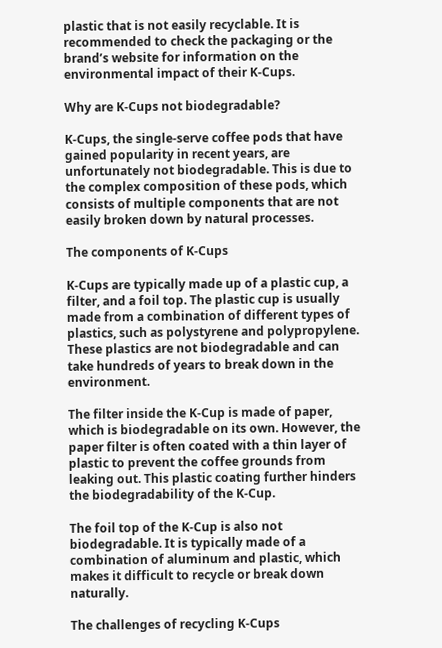plastic that is not easily recyclable. It is recommended to check the packaging or the brand’s website for information on the environmental impact of their K-Cups.

Why are K-Cups not biodegradable?

K-Cups, the single-serve coffee pods that have gained popularity in recent years, are unfortunately not biodegradable. This is due to the complex composition of these pods, which consists of multiple components that are not easily broken down by natural processes.

The components of K-Cups

K-Cups are typically made up of a plastic cup, a filter, and a foil top. The plastic cup is usually made from a combination of different types of plastics, such as polystyrene and polypropylene. These plastics are not biodegradable and can take hundreds of years to break down in the environment.

The filter inside the K-Cup is made of paper, which is biodegradable on its own. However, the paper filter is often coated with a thin layer of plastic to prevent the coffee grounds from leaking out. This plastic coating further hinders the biodegradability of the K-Cup.

The foil top of the K-Cup is also not biodegradable. It is typically made of a combination of aluminum and plastic, which makes it difficult to recycle or break down naturally.

The challenges of recycling K-Cups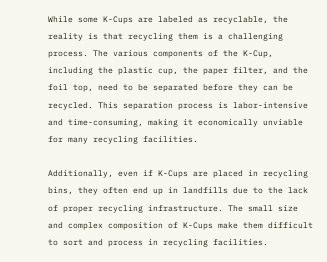While some K-Cups are labeled as recyclable, the reality is that recycling them is a challenging process. The various components of the K-Cup, including the plastic cup, the paper filter, and the foil top, need to be separated before they can be recycled. This separation process is labor-intensive and time-consuming, making it economically unviable for many recycling facilities.

Additionally, even if K-Cups are placed in recycling bins, they often end up in landfills due to the lack of proper recycling infrastructure. The small size and complex composition of K-Cups make them difficult to sort and process in recycling facilities.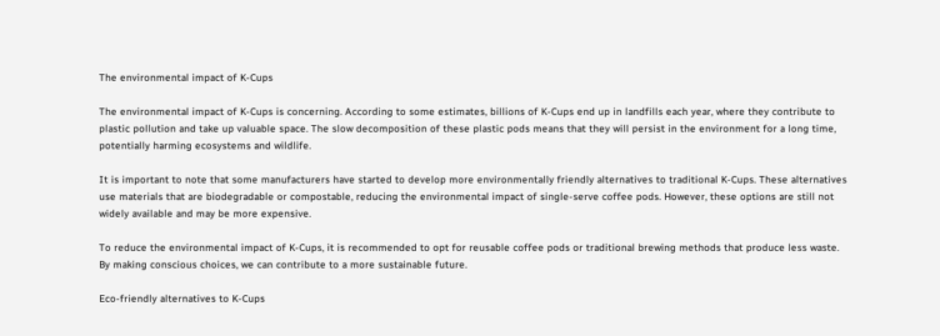The environmental impact of K-Cups

The environmental impact of K-Cups is concerning. According to some estimates, billions of K-Cups end up in landfills each year, where they contribute to plastic pollution and take up valuable space. The slow decomposition of these plastic pods means that they will persist in the environment for a long time, potentially harming ecosystems and wildlife.

It is important to note that some manufacturers have started to develop more environmentally friendly alternatives to traditional K-Cups. These alternatives use materials that are biodegradable or compostable, reducing the environmental impact of single-serve coffee pods. However, these options are still not widely available and may be more expensive.

To reduce the environmental impact of K-Cups, it is recommended to opt for reusable coffee pods or traditional brewing methods that produce less waste. By making conscious choices, we can contribute to a more sustainable future.

Eco-friendly alternatives to K-Cups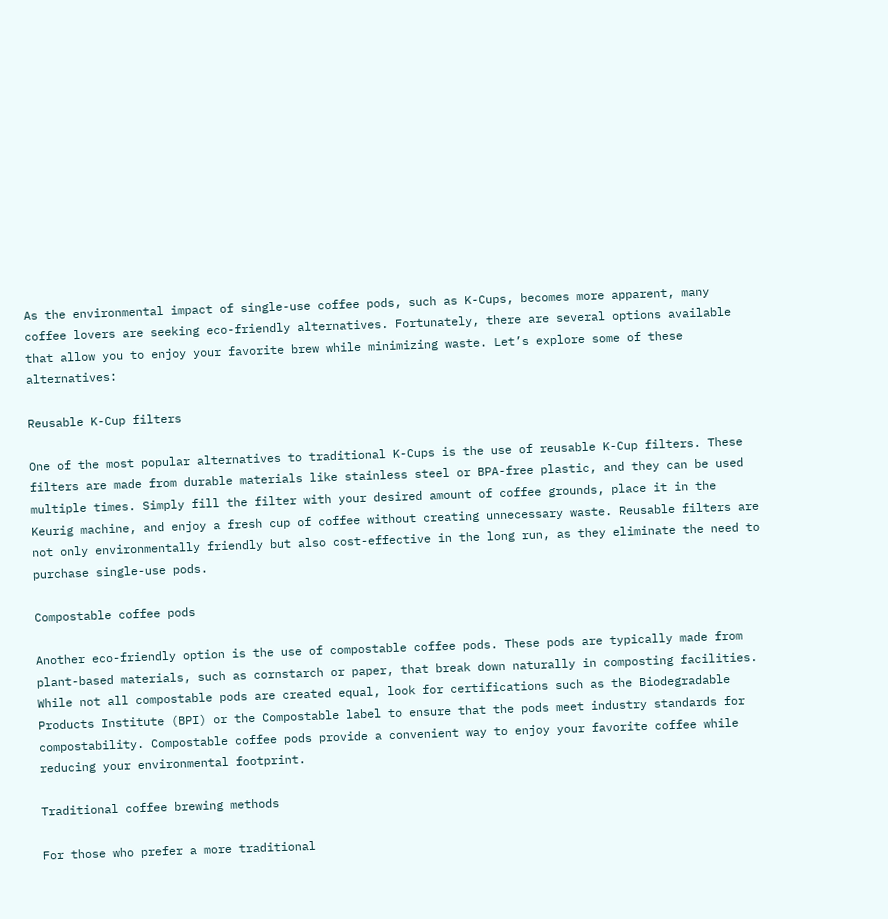As the environmental impact of single-use coffee pods, such as K-Cups, becomes more apparent, many coffee lovers are seeking eco-friendly alternatives. Fortunately, there are several options available that allow you to enjoy your favorite brew while minimizing waste. Let’s explore some of these alternatives:

Reusable K-Cup filters

One of the most popular alternatives to traditional K-Cups is the use of reusable K-Cup filters. These filters are made from durable materials like stainless steel or BPA-free plastic, and they can be used multiple times. Simply fill the filter with your desired amount of coffee grounds, place it in the Keurig machine, and enjoy a fresh cup of coffee without creating unnecessary waste. Reusable filters are not only environmentally friendly but also cost-effective in the long run, as they eliminate the need to purchase single-use pods.

Compostable coffee pods

Another eco-friendly option is the use of compostable coffee pods. These pods are typically made from plant-based materials, such as cornstarch or paper, that break down naturally in composting facilities. While not all compostable pods are created equal, look for certifications such as the Biodegradable Products Institute (BPI) or the Compostable label to ensure that the pods meet industry standards for compostability. Compostable coffee pods provide a convenient way to enjoy your favorite coffee while reducing your environmental footprint.

Traditional coffee brewing methods

For those who prefer a more traditional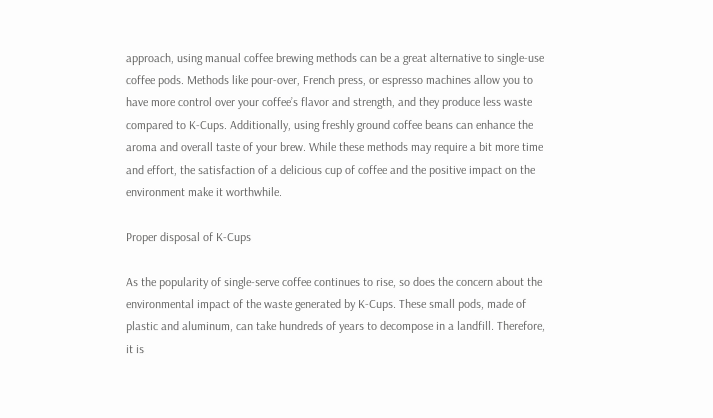approach, using manual coffee brewing methods can be a great alternative to single-use coffee pods. Methods like pour-over, French press, or espresso machines allow you to have more control over your coffee’s flavor and strength, and they produce less waste compared to K-Cups. Additionally, using freshly ground coffee beans can enhance the aroma and overall taste of your brew. While these methods may require a bit more time and effort, the satisfaction of a delicious cup of coffee and the positive impact on the environment make it worthwhile.

Proper disposal of K-Cups

As the popularity of single-serve coffee continues to rise, so does the concern about the environmental impact of the waste generated by K-Cups. These small pods, made of plastic and aluminum, can take hundreds of years to decompose in a landfill. Therefore, it is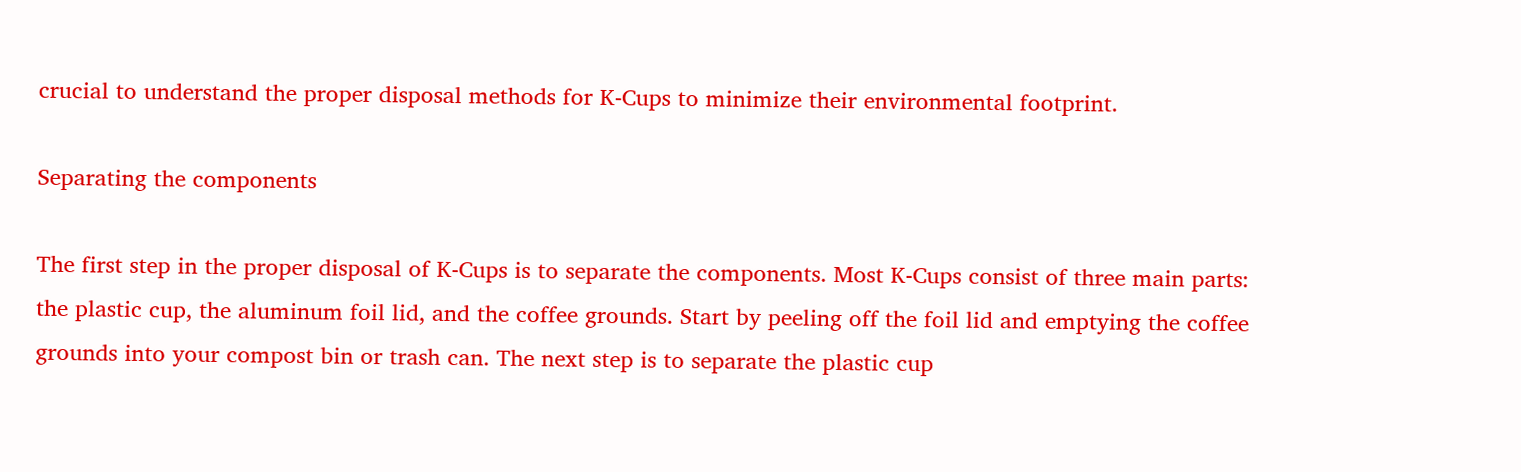crucial to understand the proper disposal methods for K-Cups to minimize their environmental footprint.

Separating the components

The first step in the proper disposal of K-Cups is to separate the components. Most K-Cups consist of three main parts: the plastic cup, the aluminum foil lid, and the coffee grounds. Start by peeling off the foil lid and emptying the coffee grounds into your compost bin or trash can. The next step is to separate the plastic cup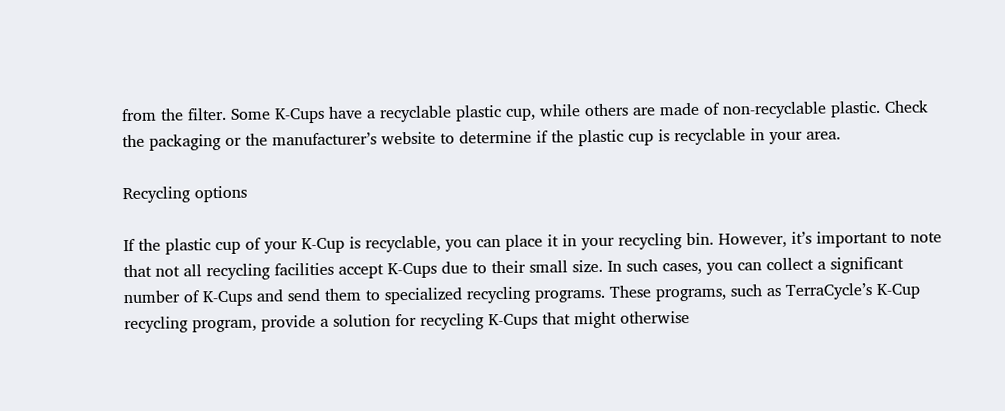from the filter. Some K-Cups have a recyclable plastic cup, while others are made of non-recyclable plastic. Check the packaging or the manufacturer’s website to determine if the plastic cup is recyclable in your area.

Recycling options

If the plastic cup of your K-Cup is recyclable, you can place it in your recycling bin. However, it’s important to note that not all recycling facilities accept K-Cups due to their small size. In such cases, you can collect a significant number of K-Cups and send them to specialized recycling programs. These programs, such as TerraCycle’s K-Cup recycling program, provide a solution for recycling K-Cups that might otherwise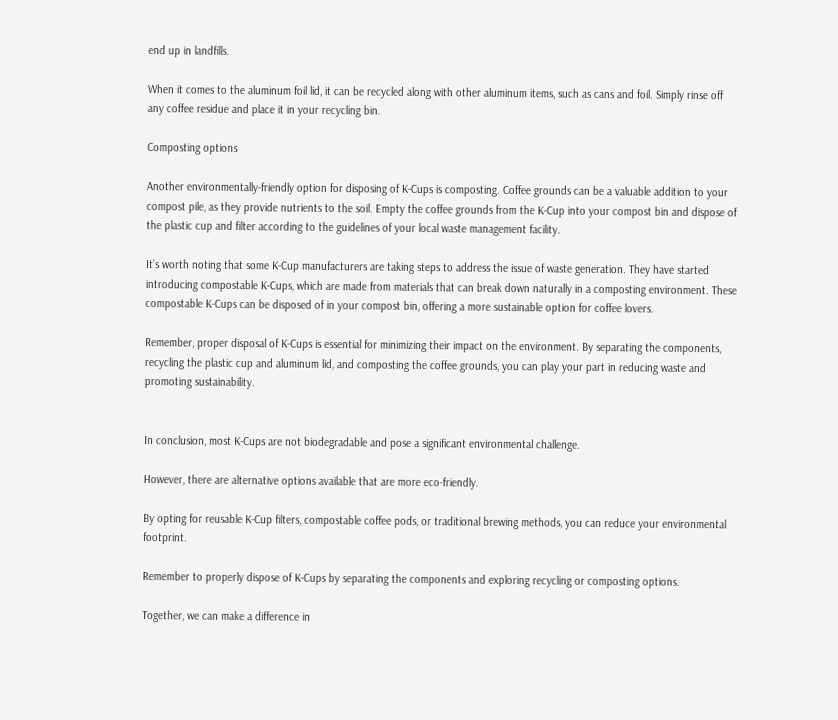end up in landfills.

When it comes to the aluminum foil lid, it can be recycled along with other aluminum items, such as cans and foil. Simply rinse off any coffee residue and place it in your recycling bin.

Composting options

Another environmentally-friendly option for disposing of K-Cups is composting. Coffee grounds can be a valuable addition to your compost pile, as they provide nutrients to the soil. Empty the coffee grounds from the K-Cup into your compost bin and dispose of the plastic cup and filter according to the guidelines of your local waste management facility.

It’s worth noting that some K-Cup manufacturers are taking steps to address the issue of waste generation. They have started introducing compostable K-Cups, which are made from materials that can break down naturally in a composting environment. These compostable K-Cups can be disposed of in your compost bin, offering a more sustainable option for coffee lovers.

Remember, proper disposal of K-Cups is essential for minimizing their impact on the environment. By separating the components, recycling the plastic cup and aluminum lid, and composting the coffee grounds, you can play your part in reducing waste and promoting sustainability.


In conclusion, most K-Cups are not biodegradable and pose a significant environmental challenge.

However, there are alternative options available that are more eco-friendly.

By opting for reusable K-Cup filters, compostable coffee pods, or traditional brewing methods, you can reduce your environmental footprint.

Remember to properly dispose of K-Cups by separating the components and exploring recycling or composting options.

Together, we can make a difference in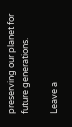preserving our planet for future generations.

Leave a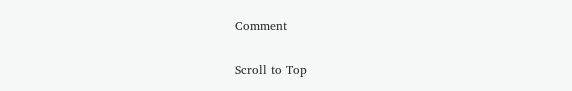Comment

Scroll to Top